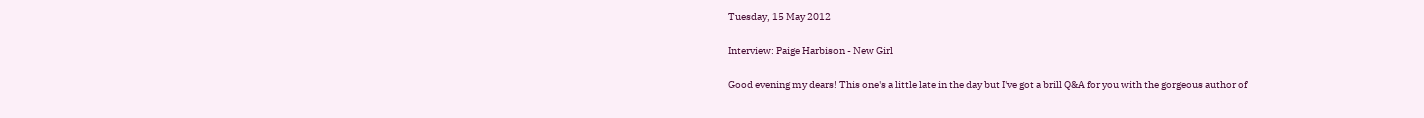Tuesday, 15 May 2012

Interview: Paige Harbison - New Girl

Good evening my dears! This one's a little late in the day but I've got a brill Q&A for you with the gorgeous author of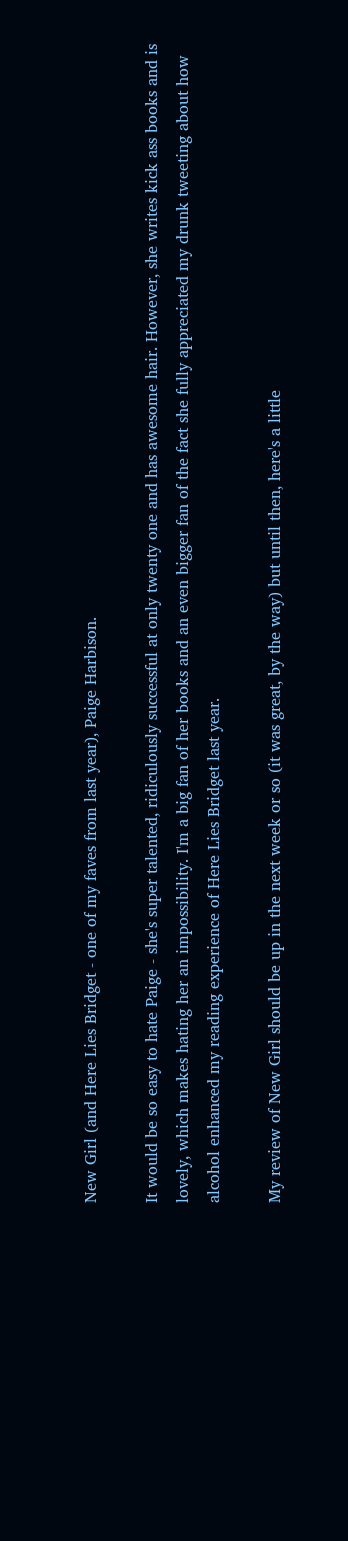New Girl (and Here Lies Bridget - one of my faves from last year), Paige Harbison.

It would be so easy to hate Paige - she's super talented, ridiculously successful at only twenty one and has awesome hair. However, she writes kick ass books and is lovely, which makes hating her an impossibility. I'm a big fan of her books and an even bigger fan of the fact she fully appreciated my drunk tweeting about how alcohol enhanced my reading experience of Here Lies Bridget last year.

My review of New Girl should be up in the next week or so (it was great, by the way) but until then, here's a little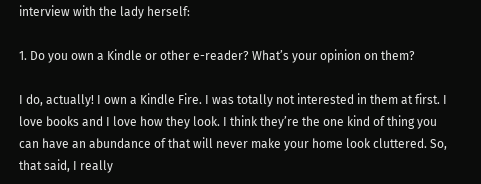interview with the lady herself:

1. Do you own a Kindle or other e-reader? What’s your opinion on them?

I do, actually! I own a Kindle Fire. I was totally not interested in them at first. I love books and I love how they look. I think they’re the one kind of thing you can have an abundance of that will never make your home look cluttered. So, that said, I really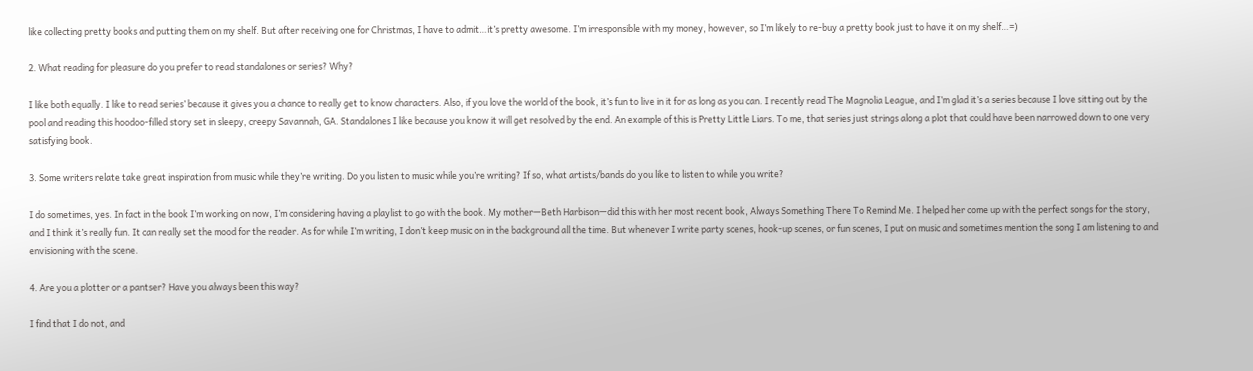like collecting pretty books and putting them on my shelf. But after receiving one for Christmas, I have to admit…it’s pretty awesome. I’m irresponsible with my money, however, so I’m likely to re-buy a pretty book just to have it on my shelf…=)

2. What reading for pleasure do you prefer to read standalones or series? Why?

I like both equally. I like to read series’ because it gives you a chance to really get to know characters. Also, if you love the world of the book, it’s fun to live in it for as long as you can. I recently read The Magnolia League, and I’m glad it’s a series because I love sitting out by the pool and reading this hoodoo-filled story set in sleepy, creepy Savannah, GA. Standalones I like because you know it will get resolved by the end. An example of this is Pretty Little Liars. To me, that series just strings along a plot that could have been narrowed down to one very satisfying book.

3. Some writers relate take great inspiration from music while they’re writing. Do you listen to music while you’re writing? If so, what artists/bands do you like to listen to while you write?

I do sometimes, yes. In fact in the book I’m working on now, I’m considering having a playlist to go with the book. My mother—Beth Harbison—did this with her most recent book, Always Something There To Remind Me. I helped her come up with the perfect songs for the story, and I think it’s really fun. It can really set the mood for the reader. As for while I’m writing, I don’t keep music on in the background all the time. But whenever I write party scenes, hook-up scenes, or fun scenes, I put on music and sometimes mention the song I am listening to and envisioning with the scene.

4. Are you a plotter or a pantser? Have you always been this way?

I find that I do not, and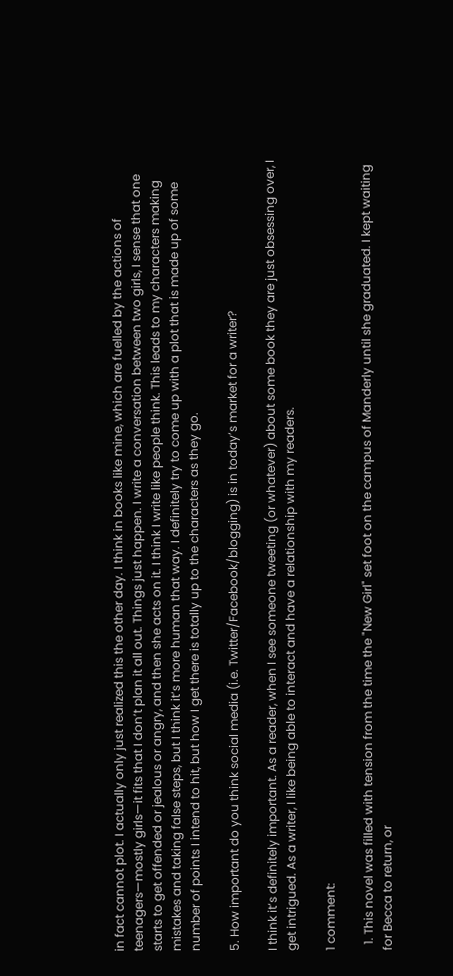in fact cannot plot. I actually only just realized this the other day. I think in books like mine, which are fuelled by the actions of teenagers—mostly girls—it fits that I don’t plan it all out. Things just happen. I write a conversation between two girls, I sense that one starts to get offended or jealous or angry, and then she acts on it. I think I write like people think. This leads to my characters making mistakes and taking false steps, but I think it’s more human that way. I definitely try to come up with a plot that is made up of some number of points I intend to hit, but how I get there is totally up to the characters as they go.

5. How important do you think social media (i.e. Twitter/Facebook/blogging) is in today’s market for a writer?

I think it’s definitely important. As a reader, when I see someone tweeting (or whatever) about some book they are just obsessing over, I get intrigued. As a writer, I like being able to interact and have a relationship with my readers.

1 comment:

  1. This novel was filled with tension from the time the "New Girl" set foot on the campus of Manderly until she graduated. I kept waiting for Becca to return, or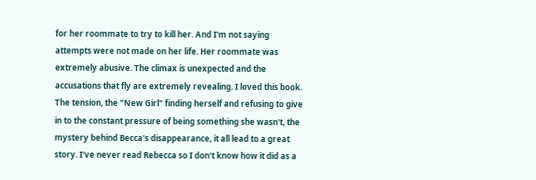for her roommate to try to kill her. And I'm not saying attempts were not made on her life. Her roommate was extremely abusive. The climax is unexpected and the accusations that fly are extremely revealing. I loved this book. The tension, the "New Girl" finding herself and refusing to give in to the constant pressure of being something she wasn't, the mystery behind Becca's disappearance, it all lead to a great story. I've never read Rebecca so I don't know how it did as a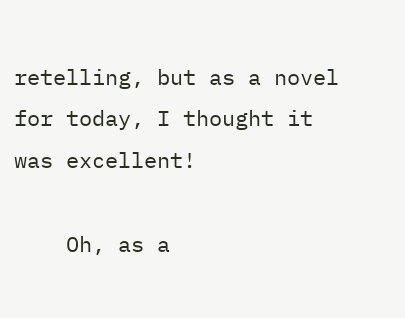retelling, but as a novel for today, I thought it was excellent!

    Oh, as a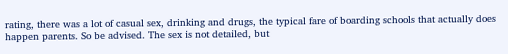rating, there was a lot of casual sex, drinking and drugs, the typical fare of boarding schools that actually does happen parents. So be advised. The sex is not detailed, but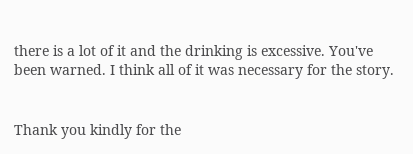there is a lot of it and the drinking is excessive. You've been warned. I think all of it was necessary for the story.


Thank you kindly for the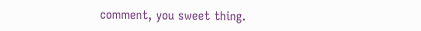comment, you sweet thing.